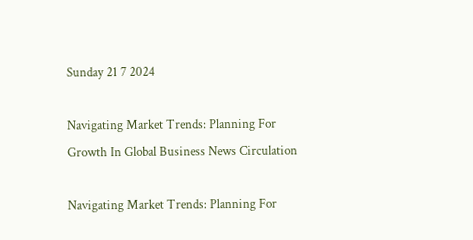Sunday 21 7 2024

Navigating Market Trends: Planning For Growth In Global Business News Circulation

Navigating Market Trends: Planning For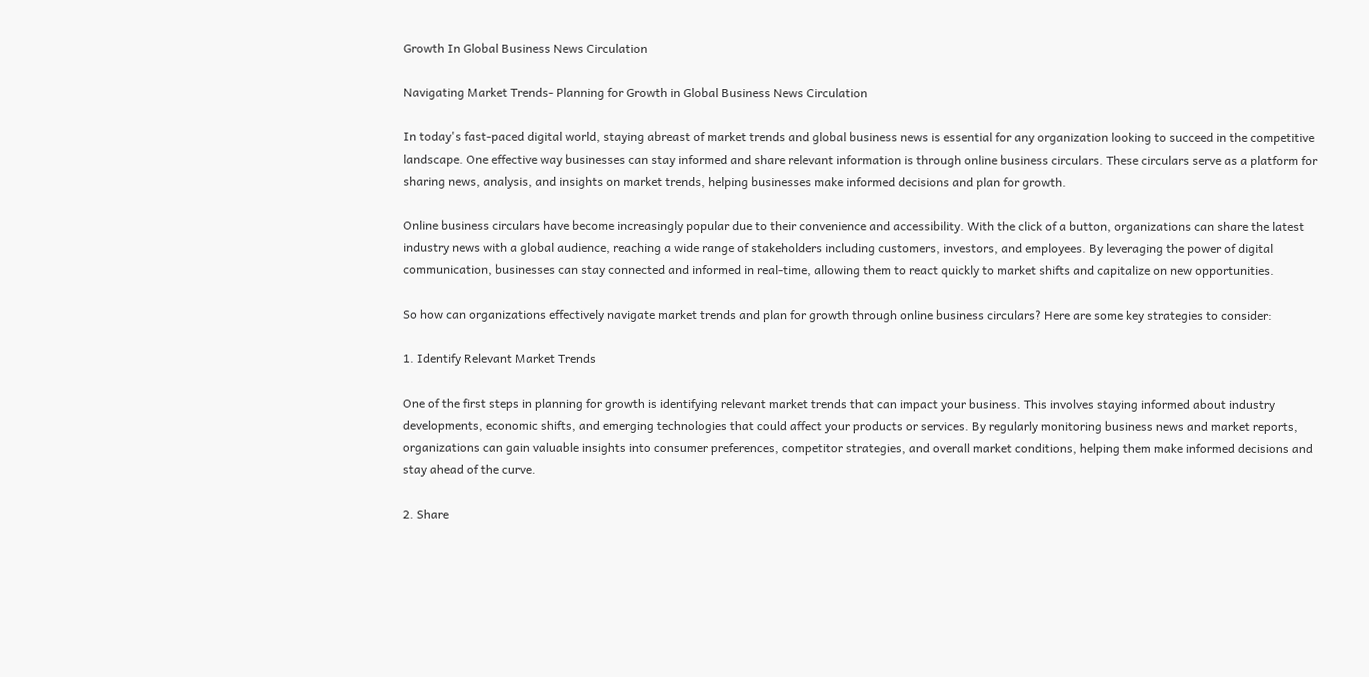Growth In Global Business News Circulation

Navigating Market Trends- Planning for Growth in Global Business News Circulation

In today's fast-paced digital world, staying abreast of market trends and global business news is essential for any organization looking to succeed in the competitive landscape. One effective way businesses can stay informed and share relevant information is through online business circulars. These circulars serve as a platform for sharing news, analysis, and insights on market trends, helping businesses make informed decisions and plan for growth.

Online business circulars have become increasingly popular due to their convenience and accessibility. With the click of a button, organizations can share the latest industry news with a global audience, reaching a wide range of stakeholders including customers, investors, and employees. By leveraging the power of digital communication, businesses can stay connected and informed in real-time, allowing them to react quickly to market shifts and capitalize on new opportunities.

So how can organizations effectively navigate market trends and plan for growth through online business circulars? Here are some key strategies to consider:

1. Identify Relevant Market Trends

One of the first steps in planning for growth is identifying relevant market trends that can impact your business. This involves staying informed about industry developments, economic shifts, and emerging technologies that could affect your products or services. By regularly monitoring business news and market reports, organizations can gain valuable insights into consumer preferences, competitor strategies, and overall market conditions, helping them make informed decisions and stay ahead of the curve.

2. Share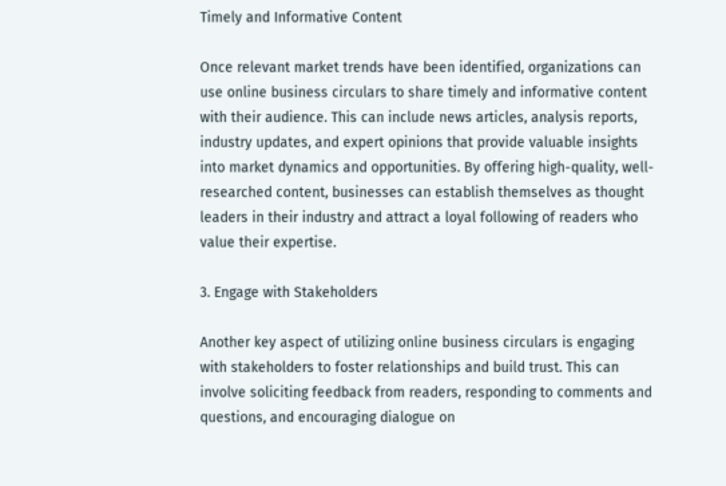Timely and Informative Content

Once relevant market trends have been identified, organizations can use online business circulars to share timely and informative content with their audience. This can include news articles, analysis reports, industry updates, and expert opinions that provide valuable insights into market dynamics and opportunities. By offering high-quality, well-researched content, businesses can establish themselves as thought leaders in their industry and attract a loyal following of readers who value their expertise.

3. Engage with Stakeholders

Another key aspect of utilizing online business circulars is engaging with stakeholders to foster relationships and build trust. This can involve soliciting feedback from readers, responding to comments and questions, and encouraging dialogue on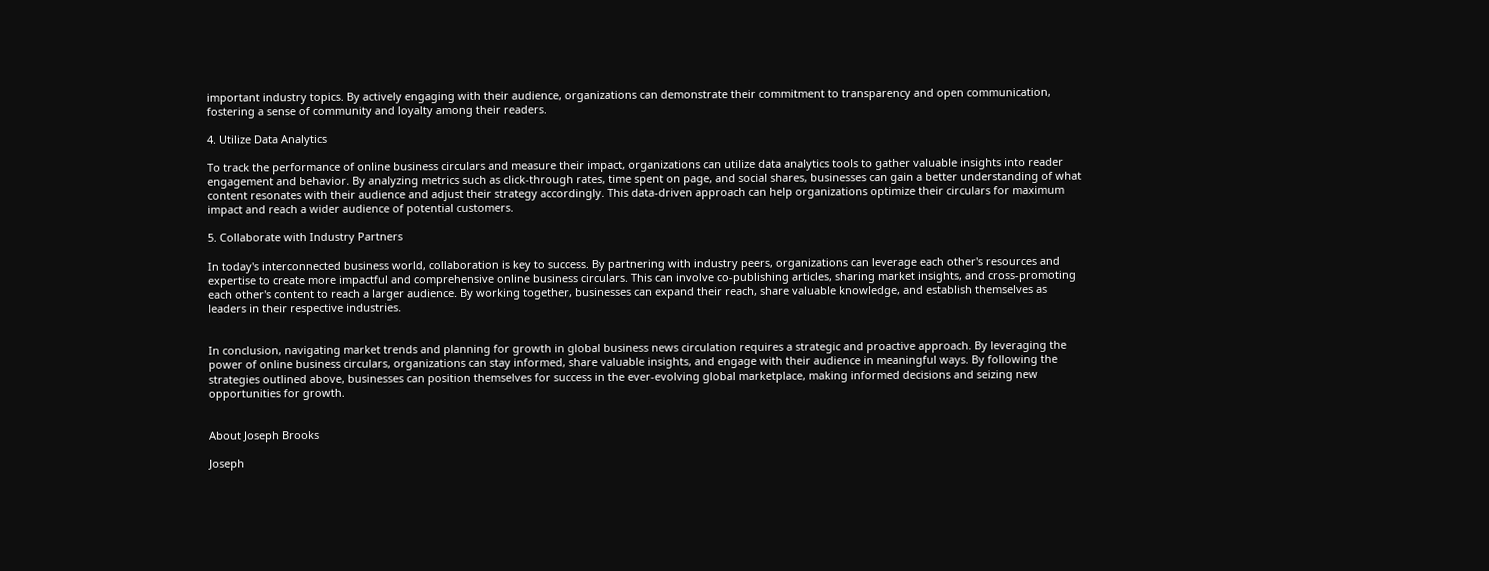important industry topics. By actively engaging with their audience, organizations can demonstrate their commitment to transparency and open communication, fostering a sense of community and loyalty among their readers.

4. Utilize Data Analytics

To track the performance of online business circulars and measure their impact, organizations can utilize data analytics tools to gather valuable insights into reader engagement and behavior. By analyzing metrics such as click-through rates, time spent on page, and social shares, businesses can gain a better understanding of what content resonates with their audience and adjust their strategy accordingly. This data-driven approach can help organizations optimize their circulars for maximum impact and reach a wider audience of potential customers.

5. Collaborate with Industry Partners

In today's interconnected business world, collaboration is key to success. By partnering with industry peers, organizations can leverage each other's resources and expertise to create more impactful and comprehensive online business circulars. This can involve co-publishing articles, sharing market insights, and cross-promoting each other's content to reach a larger audience. By working together, businesses can expand their reach, share valuable knowledge, and establish themselves as leaders in their respective industries.


In conclusion, navigating market trends and planning for growth in global business news circulation requires a strategic and proactive approach. By leveraging the power of online business circulars, organizations can stay informed, share valuable insights, and engage with their audience in meaningful ways. By following the strategies outlined above, businesses can position themselves for success in the ever-evolving global marketplace, making informed decisions and seizing new opportunities for growth.


About Joseph Brooks

Joseph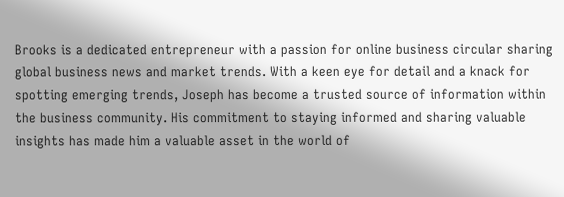Brooks is a dedicated entrepreneur with a passion for online business circular sharing global business news and market trends. With a keen eye for detail and a knack for spotting emerging trends, Joseph has become a trusted source of information within the business community. His commitment to staying informed and sharing valuable insights has made him a valuable asset in the world of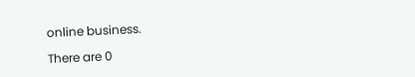online business.

There are 0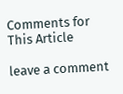Comments for This Article

leave a comment